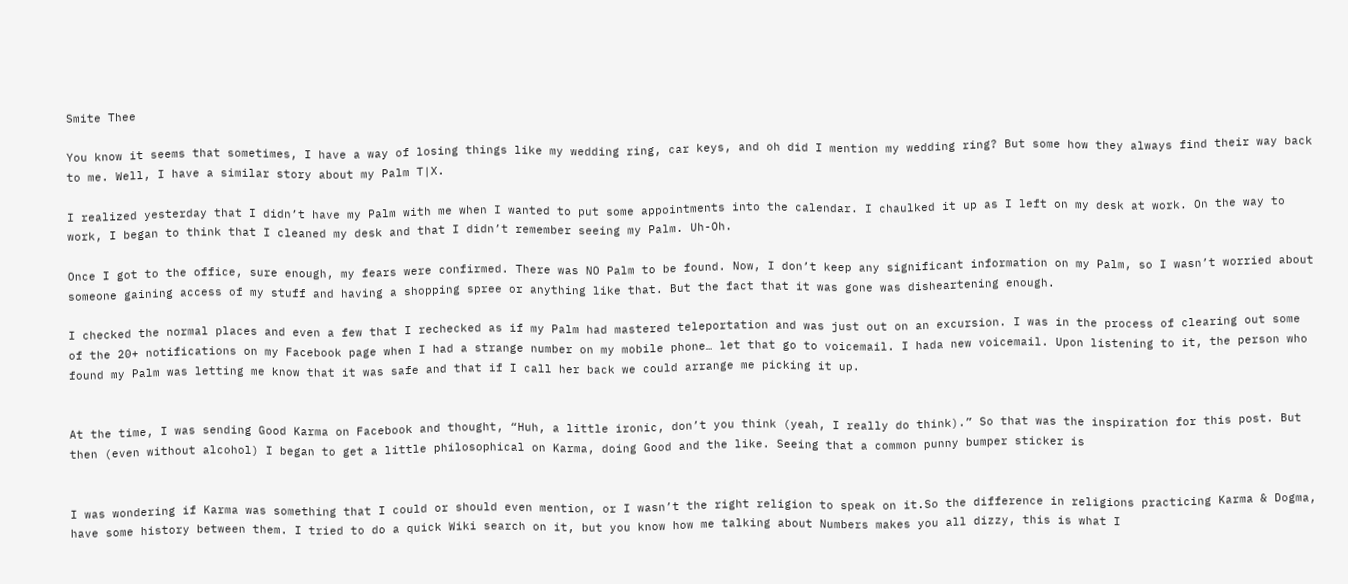Smite Thee

You know it seems that sometimes, I have a way of losing things like my wedding ring, car keys, and oh did I mention my wedding ring? But some how they always find their way back to me. Well, I have a similar story about my Palm T|X.

I realized yesterday that I didn’t have my Palm with me when I wanted to put some appointments into the calendar. I chaulked it up as I left on my desk at work. On the way to work, I began to think that I cleaned my desk and that I didn’t remember seeing my Palm. Uh-Oh.

Once I got to the office, sure enough, my fears were confirmed. There was NO Palm to be found. Now, I don’t keep any significant information on my Palm, so I wasn’t worried about someone gaining access of my stuff and having a shopping spree or anything like that. But the fact that it was gone was disheartening enough.

I checked the normal places and even a few that I rechecked as if my Palm had mastered teleportation and was just out on an excursion. I was in the process of clearing out some of the 20+ notifications on my Facebook page when I had a strange number on my mobile phone… let that go to voicemail. I hada new voicemail. Upon listening to it, the person who found my Palm was letting me know that it was safe and that if I call her back we could arrange me picking it up.


At the time, I was sending Good Karma on Facebook and thought, “Huh, a little ironic, don’t you think (yeah, I really do think).” So that was the inspiration for this post. But then (even without alcohol) I began to get a little philosophical on Karma, doing Good and the like. Seeing that a common punny bumper sticker is


I was wondering if Karma was something that I could or should even mention, or I wasn’t the right religion to speak on it.So the difference in religions practicing Karma & Dogma, have some history between them. I tried to do a quick Wiki search on it, but you know how me talking about Numbers makes you all dizzy, this is what I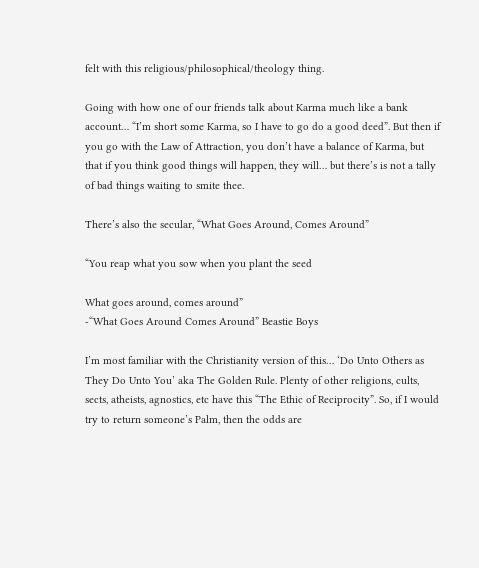felt with this religious/philosophical/theology thing.

Going with how one of our friends talk about Karma much like a bank account… “I’m short some Karma, so I have to go do a good deed”. But then if you go with the Law of Attraction, you don’t have a balance of Karma, but that if you think good things will happen, they will… but there’s is not a tally of bad things waiting to smite thee.

There’s also the secular, “What Goes Around, Comes Around”

“You reap what you sow when you plant the seed

What goes around, comes around”
-“What Goes Around Comes Around” Beastie Boys

I’m most familiar with the Christianity version of this… ‘Do Unto Others as They Do Unto You’ aka The Golden Rule. Plenty of other religions, cults, sects, atheists, agnostics, etc have this “The Ethic of Reciprocity”. So, if I would try to return someone’s Palm, then the odds are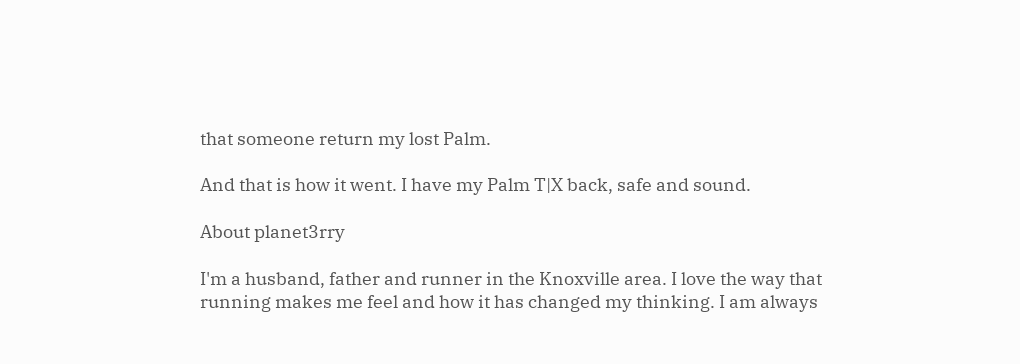that someone return my lost Palm.

And that is how it went. I have my Palm T|X back, safe and sound.

About planet3rry

I'm a husband, father and runner in the Knoxville area. I love the way that running makes me feel and how it has changed my thinking. I am always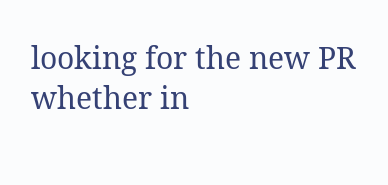looking for the new PR whether in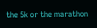the 5k or the marathon